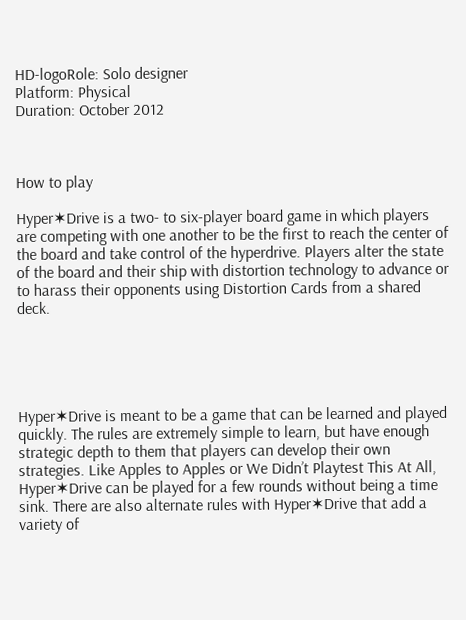HD-logoRole: Solo designer
Platform: Physical
Duration: October 2012



How to play

Hyper✶Drive is a two- to six-player board game in which players are competing with one another to be the first to reach the center of the board and take control of the hyperdrive. Players alter the state of the board and their ship with distortion technology to advance or to harass their opponents using Distortion Cards from a shared deck.





Hyper✶Drive is meant to be a game that can be learned and played quickly. The rules are extremely simple to learn, but have enough strategic depth to them that players can develop their own strategies. Like Apples to Apples or We Didn’t Playtest This At All, Hyper✶Drive can be played for a few rounds without being a time sink. There are also alternate rules with Hyper✶Drive that add a variety of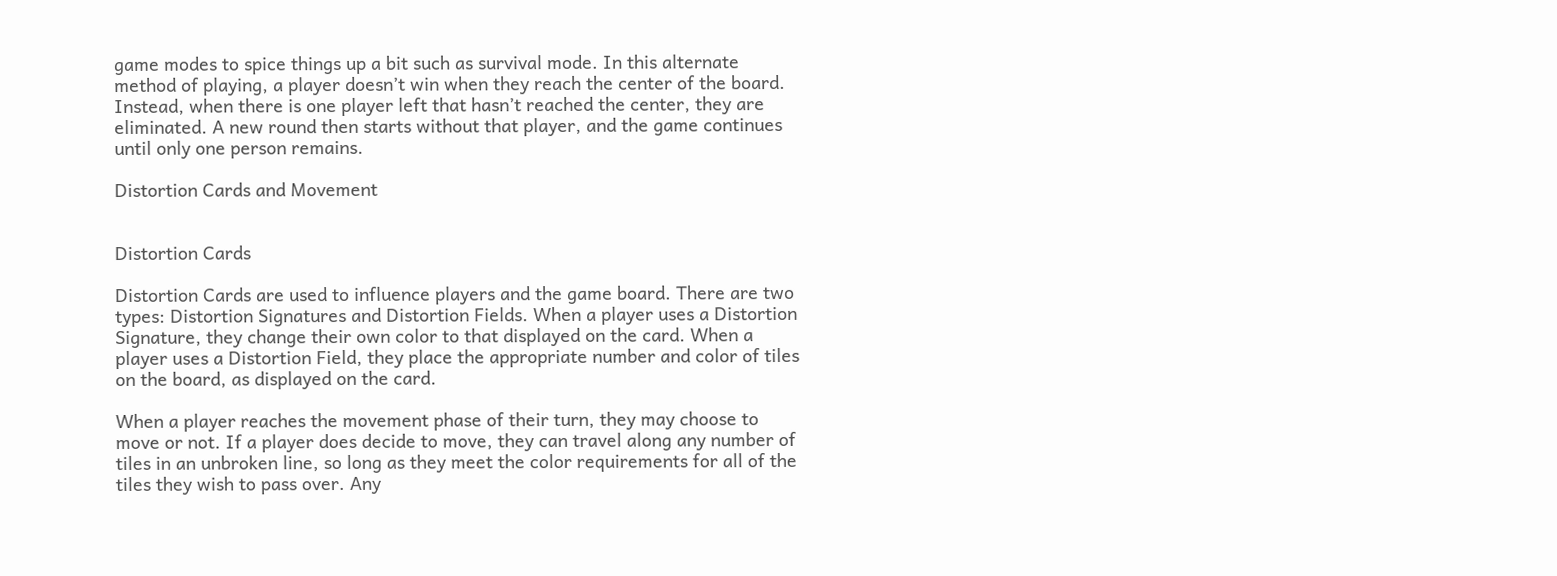game modes to spice things up a bit such as survival mode. In this alternate method of playing, a player doesn’t win when they reach the center of the board. Instead, when there is one player left that hasn’t reached the center, they are eliminated. A new round then starts without that player, and the game continues until only one person remains.

Distortion Cards and Movement


Distortion Cards

Distortion Cards are used to influence players and the game board. There are two types: Distortion Signatures and Distortion Fields. When a player uses a Distortion Signature, they change their own color to that displayed on the card. When a player uses a Distortion Field, they place the appropriate number and color of tiles on the board, as displayed on the card.

When a player reaches the movement phase of their turn, they may choose to move or not. If a player does decide to move, they can travel along any number of tiles in an unbroken line, so long as they meet the color requirements for all of the tiles they wish to pass over. Any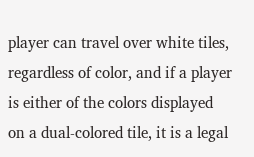player can travel over white tiles, regardless of color, and if a player is either of the colors displayed on a dual-colored tile, it is a legal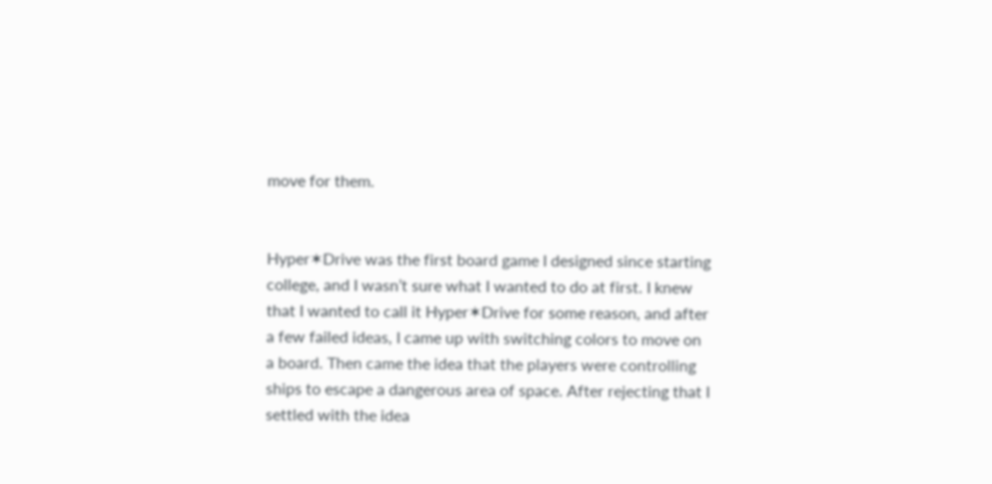move for them.


Hyper✶Drive was the first board game I designed since starting college, and I wasn’t sure what I wanted to do at first. I knew that I wanted to call it Hyper✶Drive for some reason, and after a few failed ideas, I came up with switching colors to move on a board. Then came the idea that the players were controlling ships to escape a dangerous area of space. After rejecting that I settled with the idea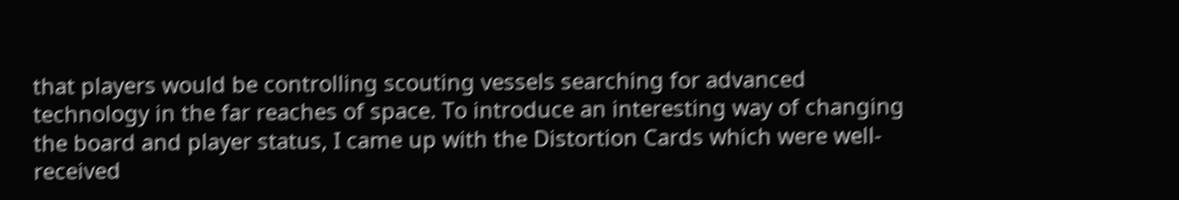that players would be controlling scouting vessels searching for advanced technology in the far reaches of space. To introduce an interesting way of changing the board and player status, I came up with the Distortion Cards which were well-received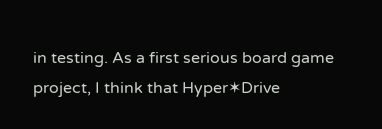in testing. As a first serious board game project, I think that Hyper✶Drive